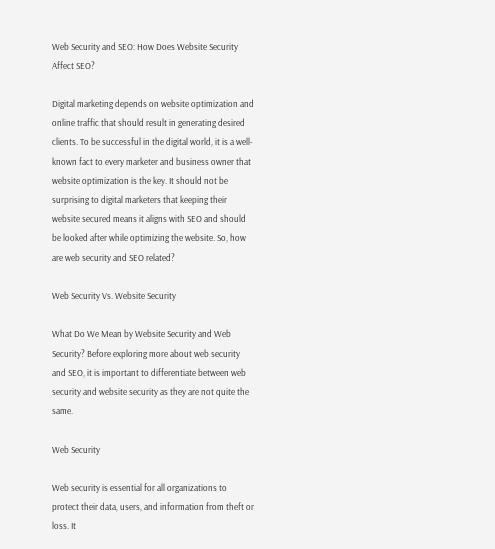Web Security and SEO: How Does Website Security Affect SEO?

Digital marketing depends on website optimization and online traffic that should result in generating desired clients. To be successful in the digital world, it is a well-known fact to every marketer and business owner that website optimization is the key. It should not be surprising to digital marketers that keeping their website secured means it aligns with SEO and should be looked after while optimizing the website. So, how are web security and SEO related?

Web Security Vs. Website Security

What Do We Mean by Website Security and Web Security? Before exploring more about web security and SEO, it is important to differentiate between web security and website security as they are not quite the same.

Web Security

Web security is essential for all organizations to protect their data, users, and information from theft or loss. It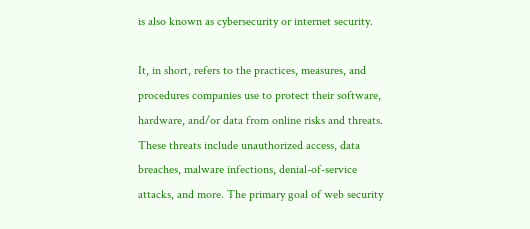is also known as cybersecurity or internet security.

It, in short, refers to the practices, measures, and procedures companies use to protect their software, hardware, and/or data from online risks and threats. These threats include unauthorized access, data breaches, malware infections, denial-of-service attacks, and more. The primary goal of web security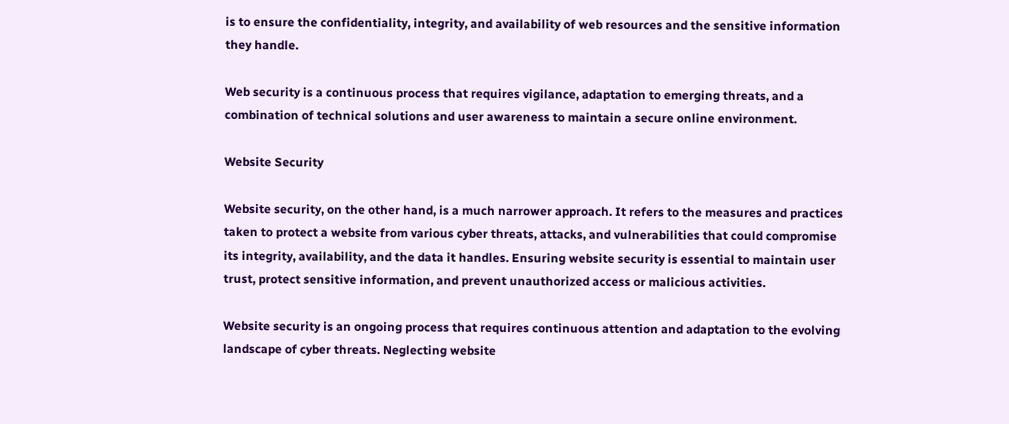is to ensure the confidentiality, integrity, and availability of web resources and the sensitive information they handle.

Web security is a continuous process that requires vigilance, adaptation to emerging threats, and a combination of technical solutions and user awareness to maintain a secure online environment.

Website Security

Website security, on the other hand, is a much narrower approach. It refers to the measures and practices taken to protect a website from various cyber threats, attacks, and vulnerabilities that could compromise its integrity, availability, and the data it handles. Ensuring website security is essential to maintain user trust, protect sensitive information, and prevent unauthorized access or malicious activities.

Website security is an ongoing process that requires continuous attention and adaptation to the evolving landscape of cyber threats. Neglecting website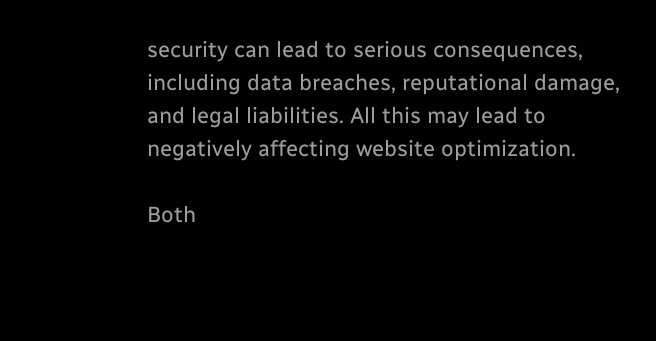security can lead to serious consequences, including data breaches, reputational damage, and legal liabilities. All this may lead to negatively affecting website optimization.

Both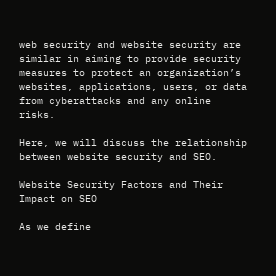web security and website security are similar in aiming to provide security measures to protect an organization’s websites, applications, users, or data from cyberattacks and any online risks.

Here, we will discuss the relationship between website security and SEO.

Website Security Factors and Their Impact on SEO

As we define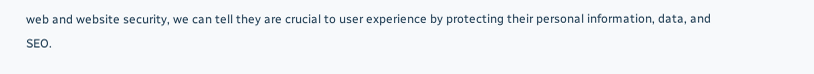web and website security, we can tell they are crucial to user experience by protecting their personal information, data, and SEO.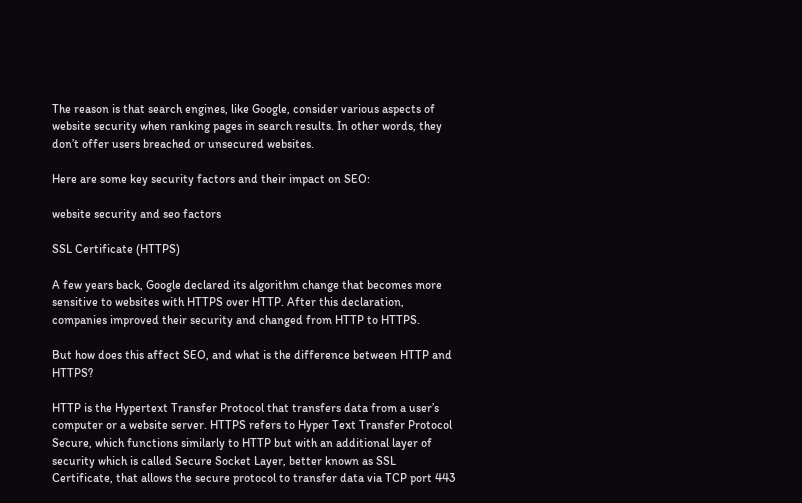The reason is that search engines, like Google, consider various aspects of website security when ranking pages in search results. In other words, they don’t offer users breached or unsecured websites.

Here are some key security factors and their impact on SEO:

website security and seo factors

SSL Certificate (HTTPS)

A few years back, Google declared its algorithm change that becomes more sensitive to websites with HTTPS over HTTP. After this declaration, companies improved their security and changed from HTTP to HTTPS.

But how does this affect SEO, and what is the difference between HTTP and HTTPS?

HTTP is the Hypertext Transfer Protocol that transfers data from a user’s computer or a website server. HTTPS refers to Hyper Text Transfer Protocol Secure, which functions similarly to HTTP but with an additional layer of security which is called Secure Socket Layer, better known as SSL Certificate, that allows the secure protocol to transfer data via TCP port 443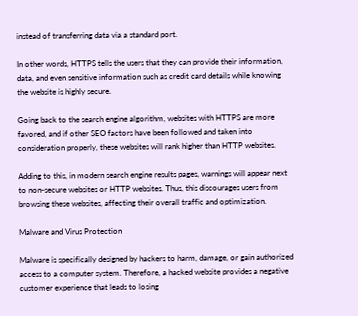instead of transferring data via a standard port.

In other words, HTTPS tells the users that they can provide their information, data, and even sensitive information such as credit card details while knowing the website is highly secure.

Going back to the search engine algorithm, websites with HTTPS are more favored, and if other SEO factors have been followed and taken into consideration properly, these websites will rank higher than HTTP websites.

Adding to this, in modern search engine results pages, warnings will appear next to non-secure websites or HTTP websites. Thus, this discourages users from browsing these websites, affecting their overall traffic and optimization.

Malware and Virus Protection

Malware is specifically designed by hackers to harm, damage, or gain authorized access to a computer system. Therefore, a hacked website provides a negative customer experience that leads to losing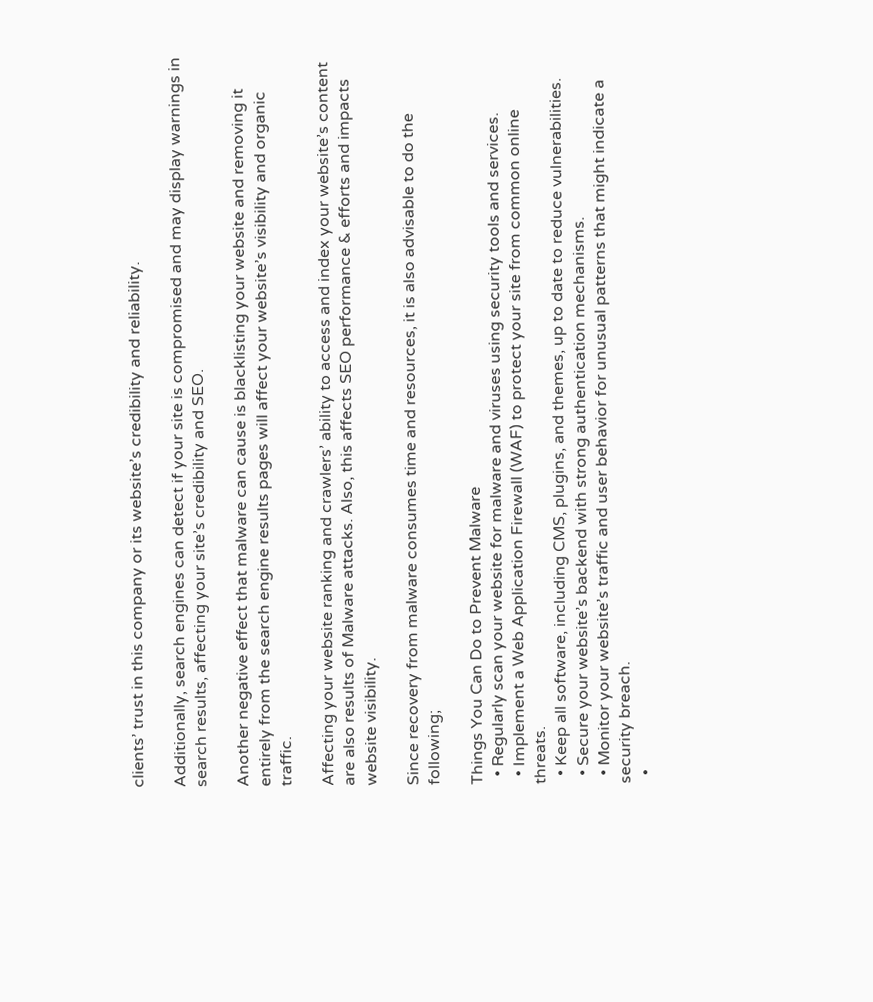clients’ trust in this company or its website’s credibility and reliability.

Additionally, search engines can detect if your site is compromised and may display warnings in search results, affecting your site’s credibility and SEO.

Another negative effect that malware can cause is blacklisting your website and removing it entirely from the search engine results pages will affect your website’s visibility and organic traffic.

Affecting your website ranking and crawlers’ ability to access and index your website’s content are also results of Malware attacks. Also, this affects SEO performance & efforts and impacts website visibility.

Since recovery from malware consumes time and resources, it is also advisable to do the following;

Things You Can Do to Prevent Malware
  • Regularly scan your website for malware and viruses using security tools and services.
  • Implement a Web Application Firewall (WAF) to protect your site from common online threats.
  • Keep all software, including CMS, plugins, and themes, up to date to reduce vulnerabilities.
  • Secure your website’s backend with strong authentication mechanisms.
  • Monitor your website’s traffic and user behavior for unusual patterns that might indicate a security breach.
  •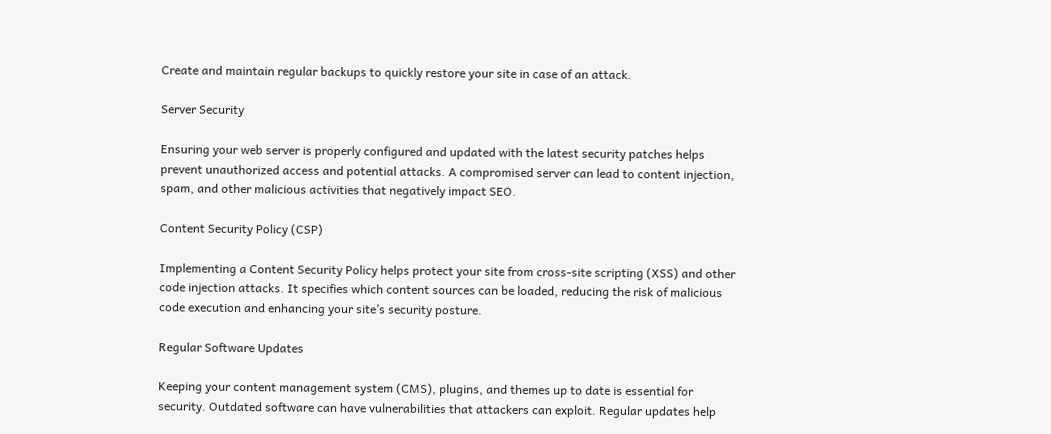Create and maintain regular backups to quickly restore your site in case of an attack.

Server Security

Ensuring your web server is properly configured and updated with the latest security patches helps prevent unauthorized access and potential attacks. A compromised server can lead to content injection, spam, and other malicious activities that negatively impact SEO.

Content Security Policy (CSP)

Implementing a Content Security Policy helps protect your site from cross-site scripting (XSS) and other code injection attacks. It specifies which content sources can be loaded, reducing the risk of malicious code execution and enhancing your site’s security posture.

Regular Software Updates

Keeping your content management system (CMS), plugins, and themes up to date is essential for security. Outdated software can have vulnerabilities that attackers can exploit. Regular updates help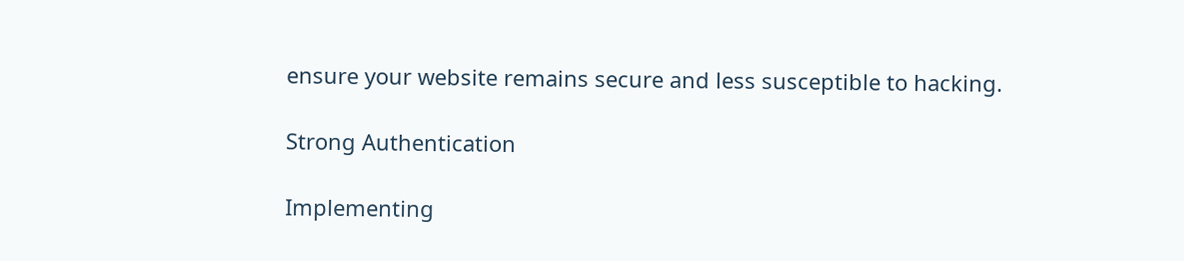ensure your website remains secure and less susceptible to hacking.

Strong Authentication

Implementing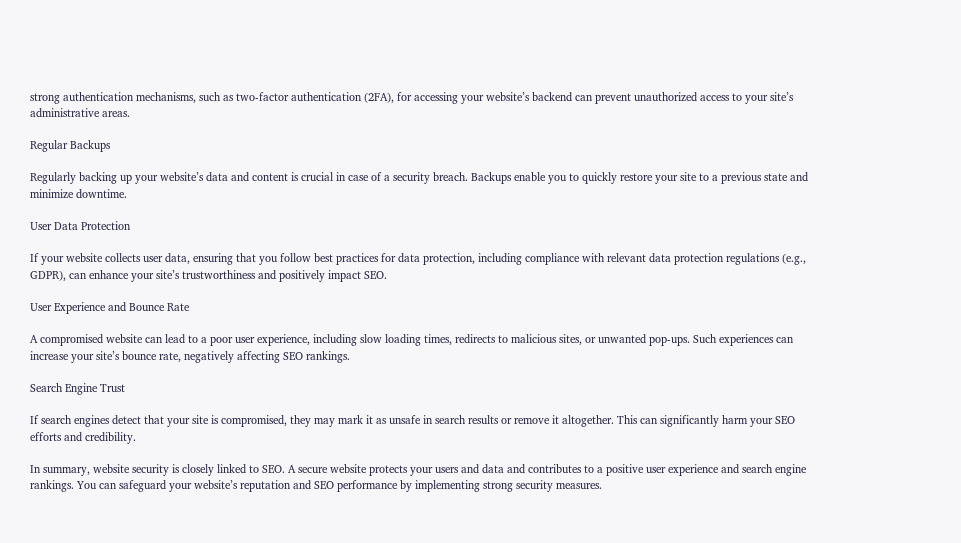strong authentication mechanisms, such as two-factor authentication (2FA), for accessing your website’s backend can prevent unauthorized access to your site’s administrative areas.

Regular Backups

Regularly backing up your website’s data and content is crucial in case of a security breach. Backups enable you to quickly restore your site to a previous state and minimize downtime.

User Data Protection

If your website collects user data, ensuring that you follow best practices for data protection, including compliance with relevant data protection regulations (e.g., GDPR), can enhance your site’s trustworthiness and positively impact SEO.

User Experience and Bounce Rate

A compromised website can lead to a poor user experience, including slow loading times, redirects to malicious sites, or unwanted pop-ups. Such experiences can increase your site’s bounce rate, negatively affecting SEO rankings.

Search Engine Trust

If search engines detect that your site is compromised, they may mark it as unsafe in search results or remove it altogether. This can significantly harm your SEO efforts and credibility.

In summary, website security is closely linked to SEO. A secure website protects your users and data and contributes to a positive user experience and search engine rankings. You can safeguard your website’s reputation and SEO performance by implementing strong security measures.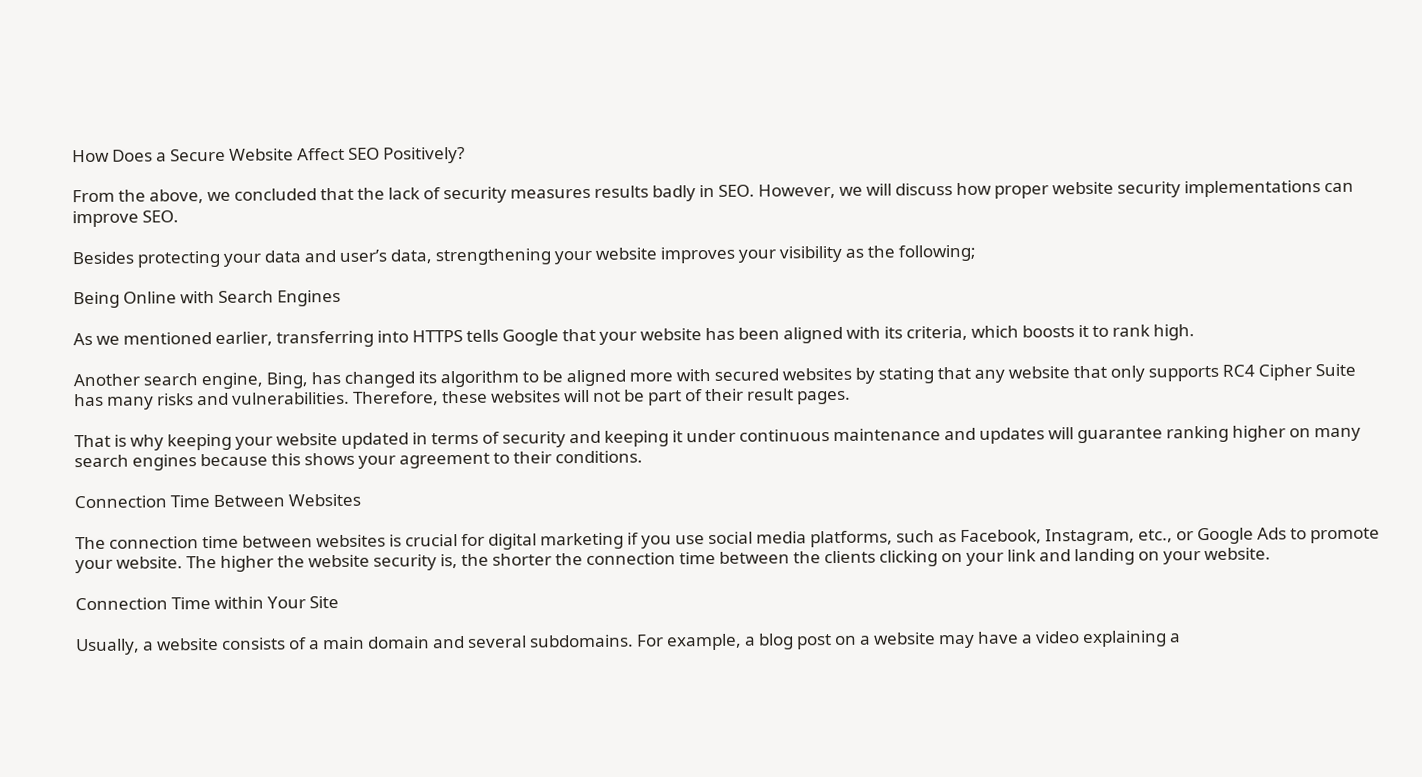How Does a Secure Website Affect SEO Positively?

From the above, we concluded that the lack of security measures results badly in SEO. However, we will discuss how proper website security implementations can improve SEO.

Besides protecting your data and user’s data, strengthening your website improves your visibility as the following;

Being Online with Search Engines

As we mentioned earlier, transferring into HTTPS tells Google that your website has been aligned with its criteria, which boosts it to rank high.

Another search engine, Bing, has changed its algorithm to be aligned more with secured websites by stating that any website that only supports RC4 Cipher Suite has many risks and vulnerabilities. Therefore, these websites will not be part of their result pages.

That is why keeping your website updated in terms of security and keeping it under continuous maintenance and updates will guarantee ranking higher on many search engines because this shows your agreement to their conditions.

Connection Time Between Websites

The connection time between websites is crucial for digital marketing if you use social media platforms, such as Facebook, Instagram, etc., or Google Ads to promote your website. The higher the website security is, the shorter the connection time between the clients clicking on your link and landing on your website.

Connection Time within Your Site

Usually, a website consists of a main domain and several subdomains. For example, a blog post on a website may have a video explaining a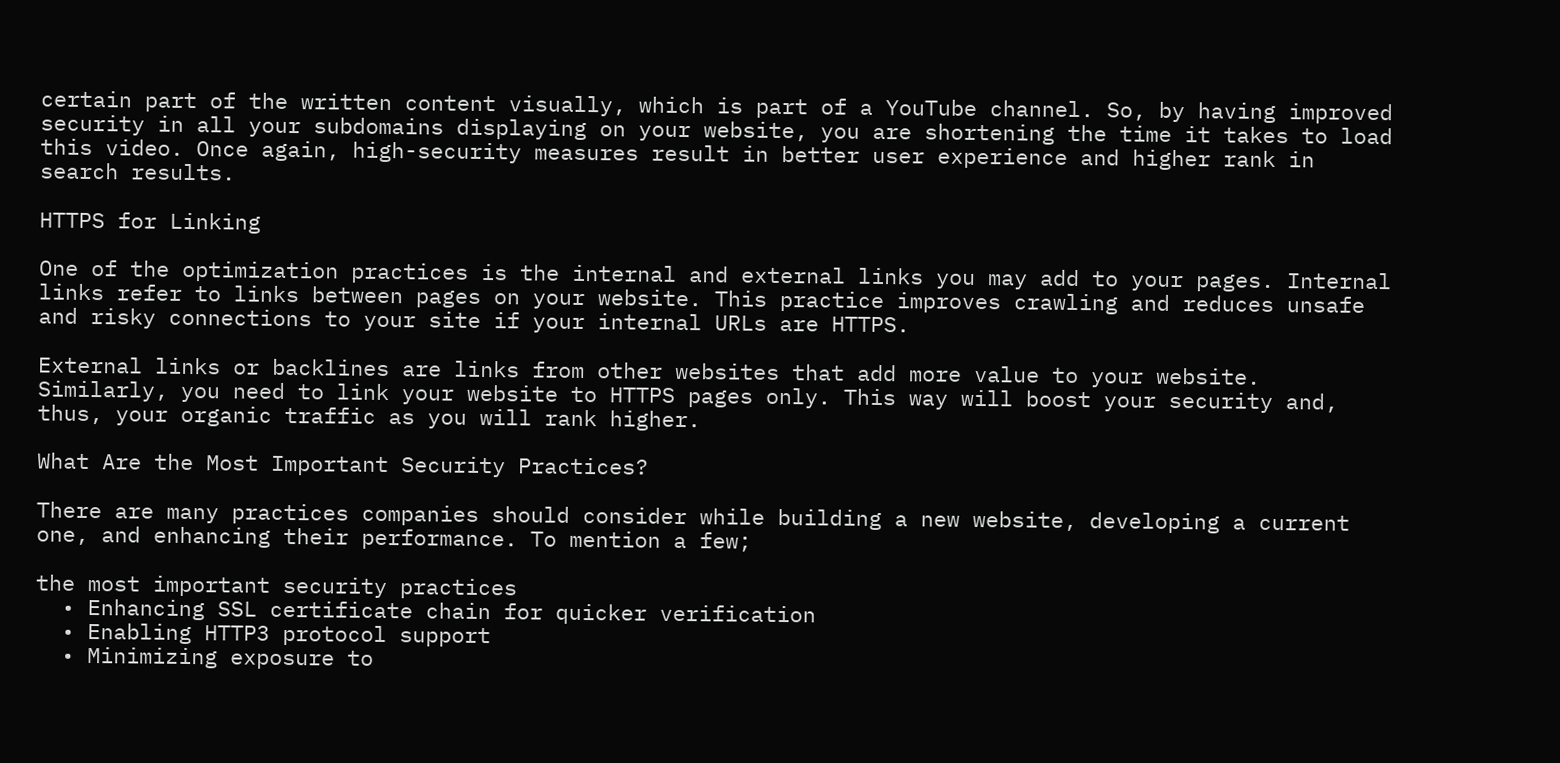certain part of the written content visually, which is part of a YouTube channel. So, by having improved security in all your subdomains displaying on your website, you are shortening the time it takes to load this video. Once again, high-security measures result in better user experience and higher rank in search results.

HTTPS for Linking

One of the optimization practices is the internal and external links you may add to your pages. Internal links refer to links between pages on your website. This practice improves crawling and reduces unsafe and risky connections to your site if your internal URLs are HTTPS.

External links or backlines are links from other websites that add more value to your website. Similarly, you need to link your website to HTTPS pages only. This way will boost your security and, thus, your organic traffic as you will rank higher.

What Are the Most Important Security Practices?

There are many practices companies should consider while building a new website, developing a current one, and enhancing their performance. To mention a few;

the most important security practices
  • Enhancing SSL certificate chain for quicker verification
  • Enabling HTTP3 protocol support
  • Minimizing exposure to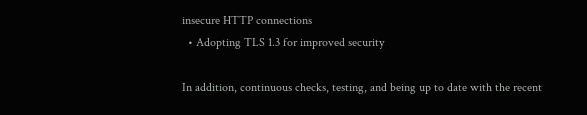insecure HTTP connections
  • Adopting TLS 1.3 for improved security

In addition, continuous checks, testing, and being up to date with the recent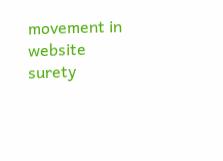movement in website surety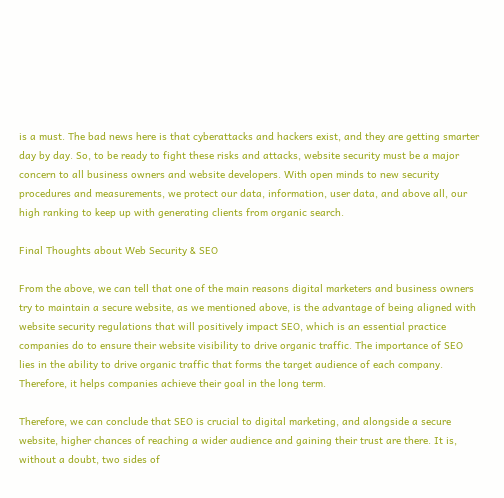is a must. The bad news here is that cyberattacks and hackers exist, and they are getting smarter day by day. So, to be ready to fight these risks and attacks, website security must be a major concern to all business owners and website developers. With open minds to new security procedures and measurements, we protect our data, information, user data, and above all, our high ranking to keep up with generating clients from organic search.

Final Thoughts about Web Security & SEO

From the above, we can tell that one of the main reasons digital marketers and business owners try to maintain a secure website, as we mentioned above, is the advantage of being aligned with website security regulations that will positively impact SEO, which is an essential practice companies do to ensure their website visibility to drive organic traffic. The importance of SEO lies in the ability to drive organic traffic that forms the target audience of each company. Therefore, it helps companies achieve their goal in the long term.

Therefore, we can conclude that SEO is crucial to digital marketing, and alongside a secure website, higher chances of reaching a wider audience and gaining their trust are there. It is, without a doubt, two sides of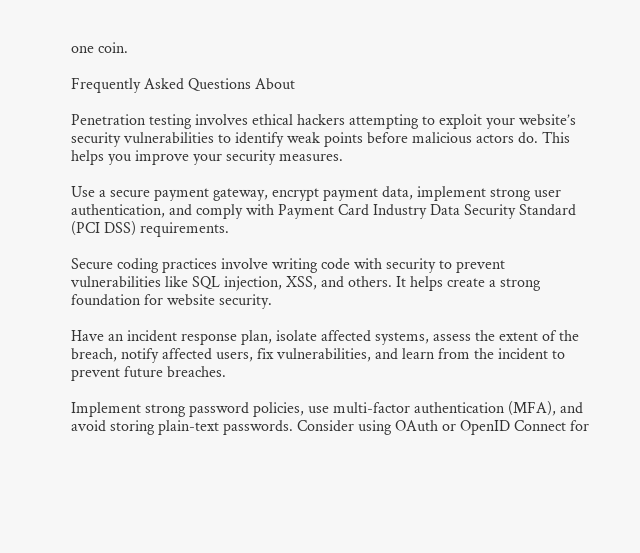one coin.

Frequently Asked Questions About

Penetration testing involves ethical hackers attempting to exploit your website’s security vulnerabilities to identify weak points before malicious actors do. This helps you improve your security measures.

Use a secure payment gateway, encrypt payment data, implement strong user authentication, and comply with Payment Card Industry Data Security Standard (PCI DSS) requirements.

Secure coding practices involve writing code with security to prevent vulnerabilities like SQL injection, XSS, and others. It helps create a strong foundation for website security.

Have an incident response plan, isolate affected systems, assess the extent of the breach, notify affected users, fix vulnerabilities, and learn from the incident to prevent future breaches.

Implement strong password policies, use multi-factor authentication (MFA), and avoid storing plain-text passwords. Consider using OAuth or OpenID Connect for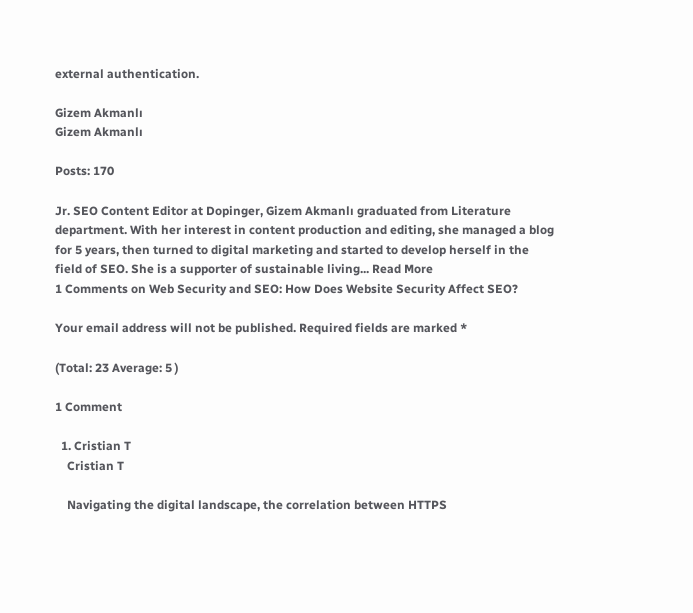external authentication.

Gizem Akmanlı
Gizem Akmanlı

Posts: 170

Jr. SEO Content Editor at Dopinger, Gizem Akmanlı graduated from Literature department. With her interest in content production and editing, she managed a blog for 5 years, then turned to digital marketing and started to develop herself in the field of SEO. She is a supporter of sustainable living... Read More
1 Comments on Web Security and SEO: How Does Website Security Affect SEO?

Your email address will not be published. Required fields are marked *

(Total: 23 Average: 5 )

1 Comment

  1. Cristian T
    Cristian T

    Navigating the digital landscape, the correlation between HTTPS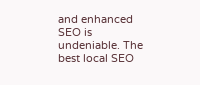and enhanced SEO is undeniable. The best local SEO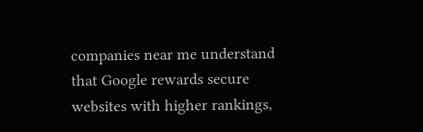companies near me understand that Google rewards secure websites with higher rankings,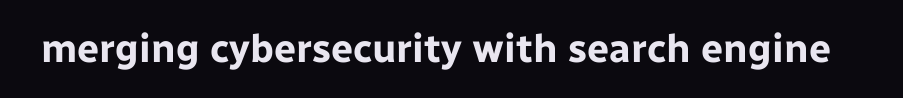merging cybersecurity with search engine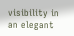visibility in an elegant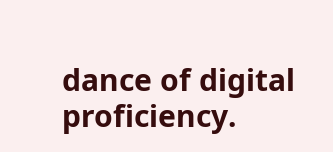dance of digital proficiency.